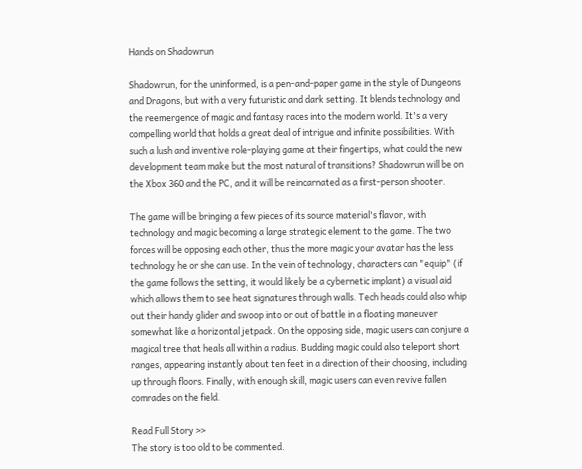Hands on Shadowrun

Shadowrun, for the uninformed, is a pen-and-paper game in the style of Dungeons and Dragons, but with a very futuristic and dark setting. It blends technology and the reemergence of magic and fantasy races into the modern world. It's a very compelling world that holds a great deal of intrigue and infinite possibilities. With such a lush and inventive role-playing game at their fingertips, what could the new development team make but the most natural of transitions? Shadowrun will be on the Xbox 360 and the PC, and it will be reincarnated as a first-person shooter.

The game will be bringing a few pieces of its source material's flavor, with technology and magic becoming a large strategic element to the game. The two forces will be opposing each other, thus the more magic your avatar has the less technology he or she can use. In the vein of technology, characters can "equip" (if the game follows the setting, it would likely be a cybernetic implant) a visual aid which allows them to see heat signatures through walls. Tech heads could also whip out their handy glider and swoop into or out of battle in a floating maneuver somewhat like a horizontal jetpack. On the opposing side, magic users can conjure a magical tree that heals all within a radius. Budding magic could also teleport short ranges, appearing instantly about ten feet in a direction of their choosing, including up through floors. Finally, with enough skill, magic users can even revive fallen comrades on the field.

Read Full Story >>
The story is too old to be commented.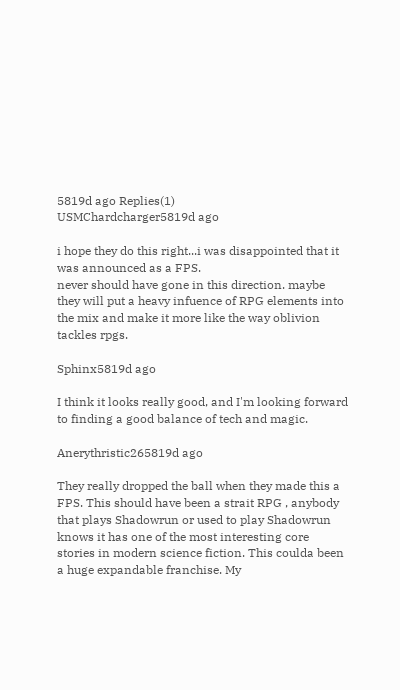5819d ago Replies(1)
USMChardcharger5819d ago

i hope they do this right...i was disappointed that it was announced as a FPS.
never should have gone in this direction. maybe they will put a heavy infuence of RPG elements into the mix and make it more like the way oblivion tackles rpgs.

Sphinx5819d ago

I think it looks really good, and I'm looking forward to finding a good balance of tech and magic.

Anerythristic265819d ago

They really dropped the ball when they made this a FPS. This should have been a strait RPG , anybody that plays Shadowrun or used to play Shadowrun knows it has one of the most interesting core stories in modern science fiction. This coulda been a huge expandable franchise. My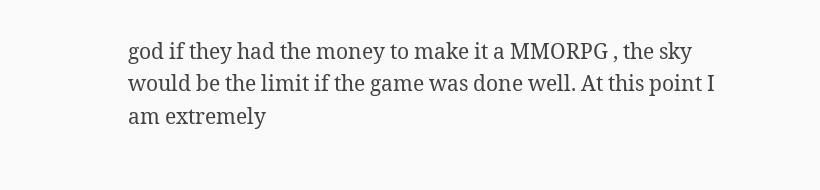god if they had the money to make it a MMORPG , the sky would be the limit if the game was done well. At this point I am extremely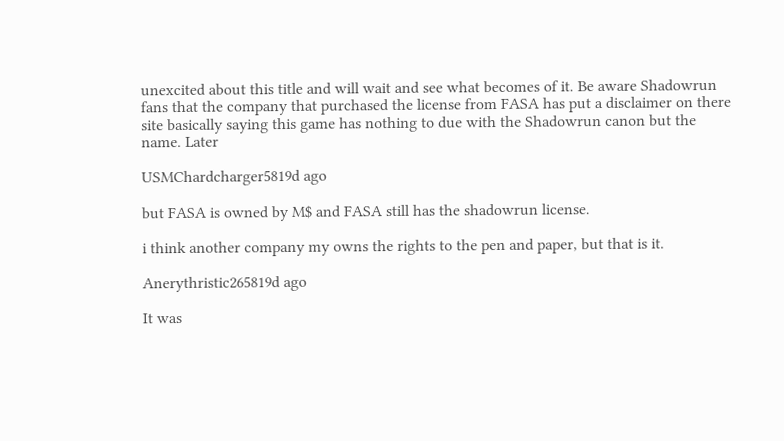unexcited about this title and will wait and see what becomes of it. Be aware Shadowrun fans that the company that purchased the license from FASA has put a disclaimer on there site basically saying this game has nothing to due with the Shadowrun canon but the name. Later

USMChardcharger5819d ago

but FASA is owned by M$ and FASA still has the shadowrun license.

i think another company my owns the rights to the pen and paper, but that is it.

Anerythristic265819d ago

It was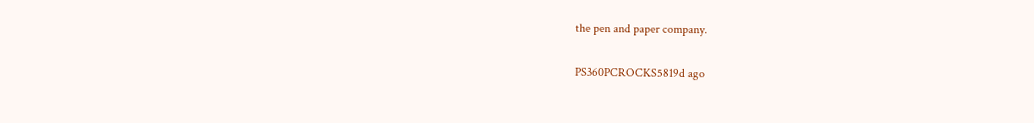the pen and paper company.

PS360PCROCKS5819d ago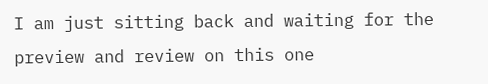I am just sitting back and waiting for the preview and review on this one